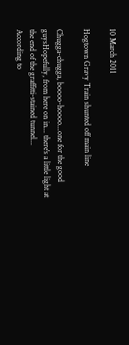10 March 2011

Hogtown Gravy Train shunted off main line

Chugga-chugga, boooo-hoooo...one for the good guysHopefully, from here on in... there's a little light at the end of the graffitti-stained tunnel...
According to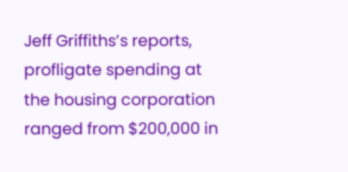Jeff Griffiths’s reports, profligate spending at the housing corporation ranged from $200,000 in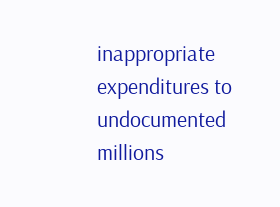inappropriate expenditures to undocumented millions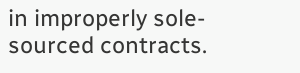in improperly sole-sourced contracts.